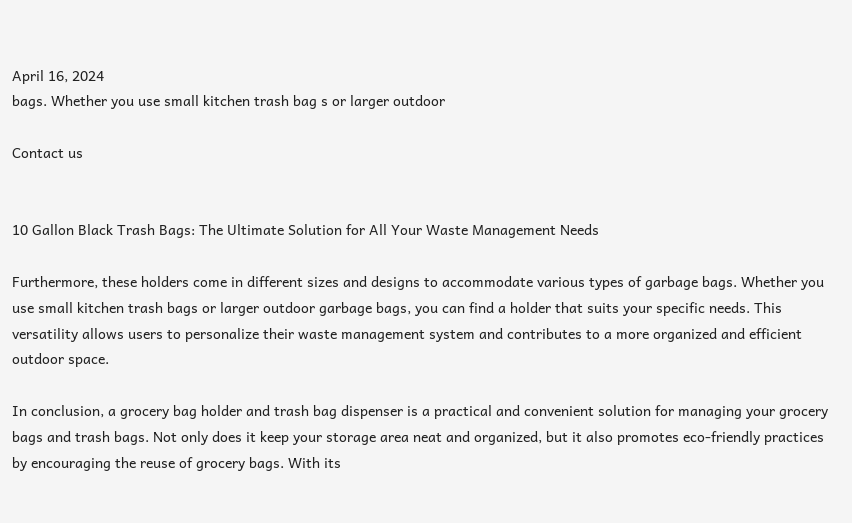April 16, 2024
bags. Whether you use small kitchen trash bag s or larger outdoor

Contact us


10 Gallon Black Trash Bags: The Ultimate Solution for All Your Waste Management Needs

Furthermore, these holders come in different sizes and designs to accommodate various types of garbage bags. Whether you use small kitchen trash bags or larger outdoor garbage bags, you can find a holder that suits your specific needs. This versatility allows users to personalize their waste management system and contributes to a more organized and efficient outdoor space.

In conclusion, a grocery bag holder and trash bag dispenser is a practical and convenient solution for managing your grocery bags and trash bags. Not only does it keep your storage area neat and organized, but it also promotes eco-friendly practices by encouraging the reuse of grocery bags. With its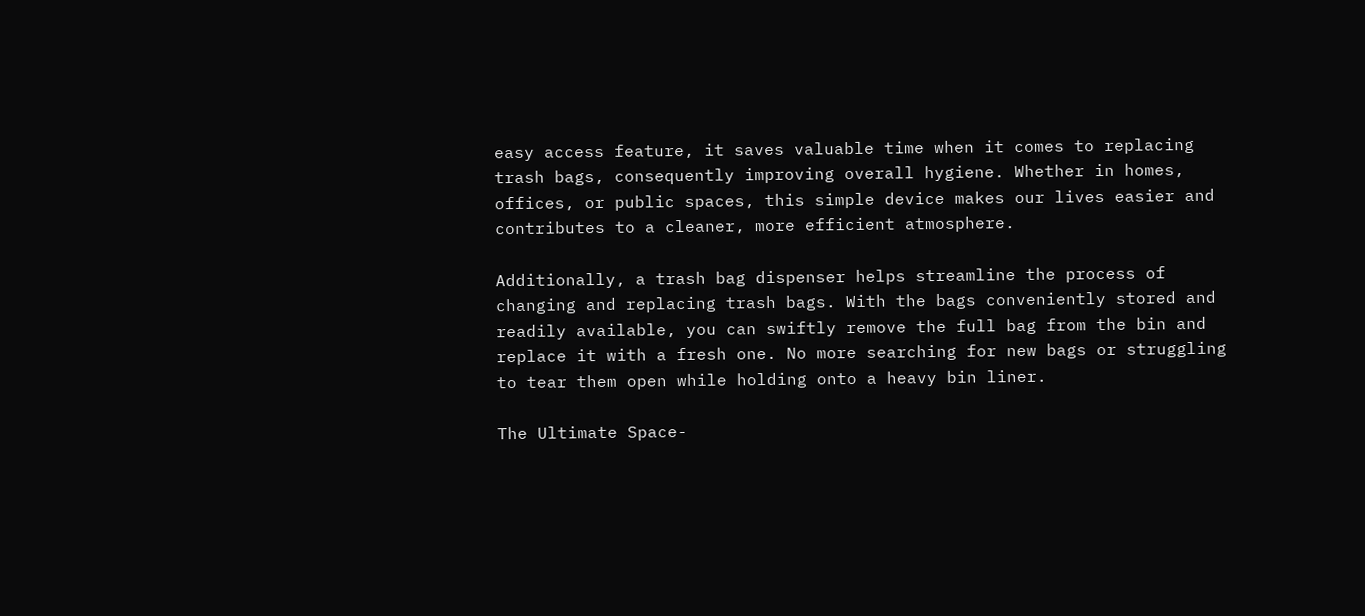easy access feature, it saves valuable time when it comes to replacing trash bags, consequently improving overall hygiene. Whether in homes, offices, or public spaces, this simple device makes our lives easier and contributes to a cleaner, more efficient atmosphere.

Additionally, a trash bag dispenser helps streamline the process of changing and replacing trash bags. With the bags conveniently stored and readily available, you can swiftly remove the full bag from the bin and replace it with a fresh one. No more searching for new bags or struggling to tear them open while holding onto a heavy bin liner.

The Ultimate Space-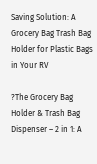Saving Solution: A Grocery Bag Trash Bag Holder for Plastic Bags in Your RV

?The Grocery Bag Holder & Trash Bag Dispenser – 2 in 1: A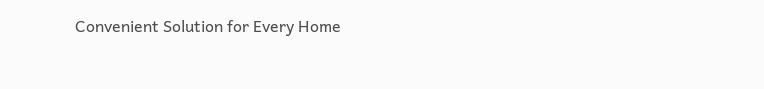Convenient Solution for Every Home